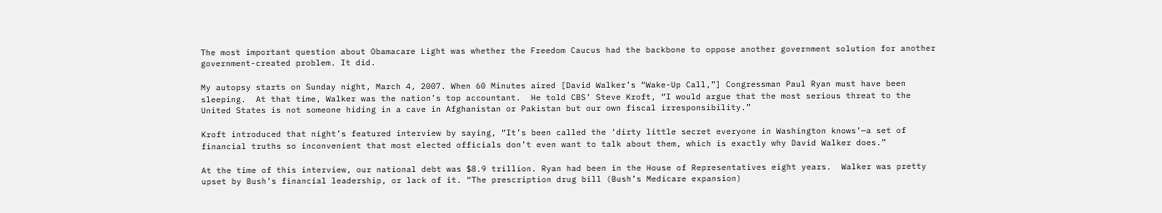The most important question about Obamacare Light was whether the Freedom Caucus had the backbone to oppose another government solution for another government-created problem. It did.

My autopsy starts on Sunday night, March 4, 2007. When 60 Minutes aired [David Walker’s “Wake-Up Call,”] Congressman Paul Ryan must have been sleeping.  At that time, Walker was the nation’s top accountant.  He told CBS’ Steve Kroft, “I would argue that the most serious threat to the United States is not someone hiding in a cave in Afghanistan or Pakistan but our own fiscal irresponsibility.”

Kroft introduced that night’s featured interview by saying, “It’s been called the ‘dirty little secret everyone in Washington knows’—a set of financial truths so inconvenient that most elected officials don’t even want to talk about them, which is exactly why David Walker does.”

At the time of this interview, our national debt was $8.9 trillion. Ryan had been in the House of Representatives eight years.  Walker was pretty upset by Bush’s financial leadership, or lack of it. “The prescription drug bill (Bush’s Medicare expansion)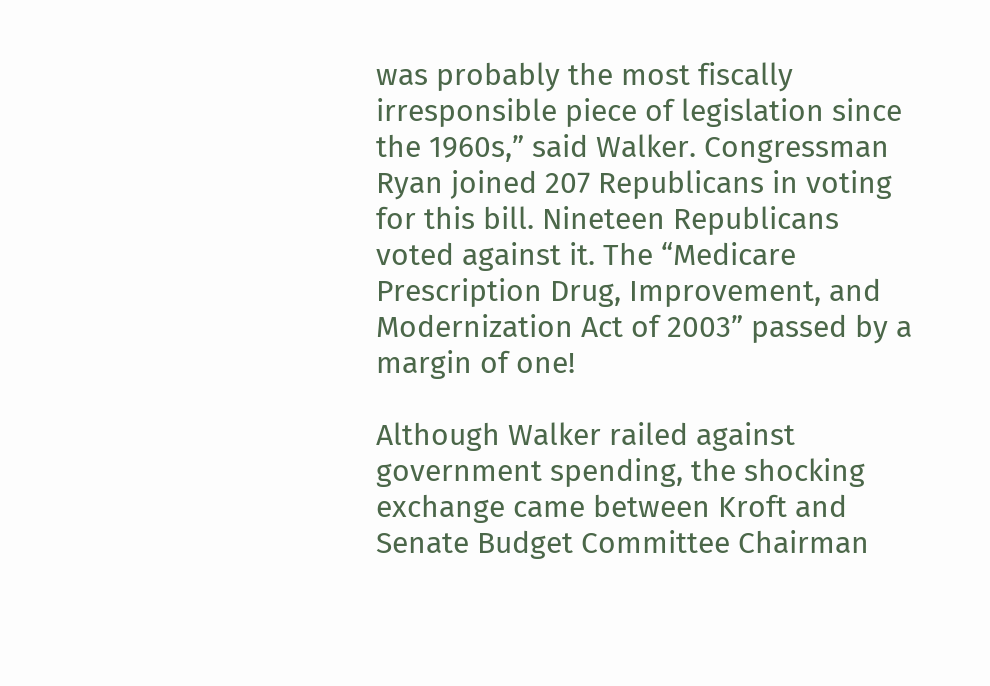was probably the most fiscally irresponsible piece of legislation since the 1960s,” said Walker. Congressman Ryan joined 207 Republicans in voting for this bill. Nineteen Republicans voted against it. The “Medicare Prescription Drug, Improvement, and Modernization Act of 2003” passed by a margin of one!

Although Walker railed against government spending, the shocking exchange came between Kroft and Senate Budget Committee Chairman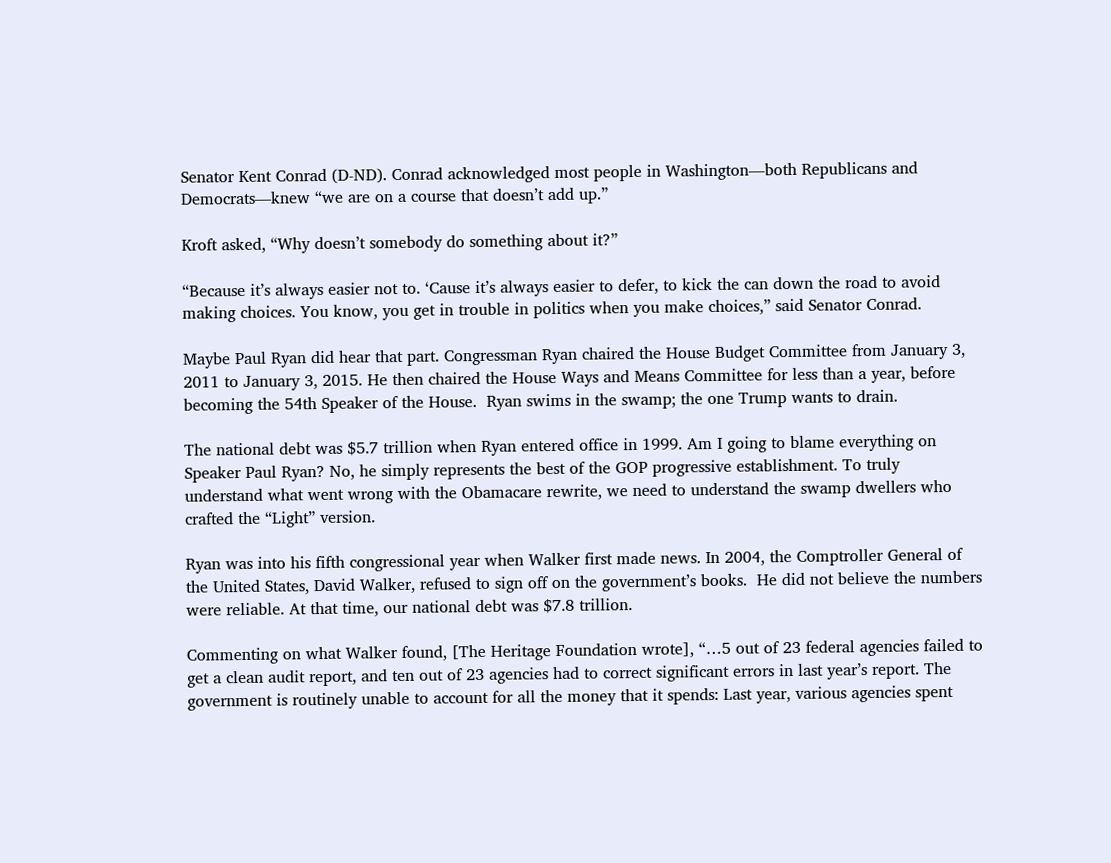Senator Kent Conrad (D-ND). Conrad acknowledged most people in Washington—both Republicans and Democrats—knew “we are on a course that doesn’t add up.”

Kroft asked, “Why doesn’t somebody do something about it?”

“Because it’s always easier not to. ‘Cause it’s always easier to defer, to kick the can down the road to avoid making choices. You know, you get in trouble in politics when you make choices,” said Senator Conrad.

Maybe Paul Ryan did hear that part. Congressman Ryan chaired the House Budget Committee from January 3, 2011 to January 3, 2015. He then chaired the House Ways and Means Committee for less than a year, before becoming the 54th Speaker of the House.  Ryan swims in the swamp; the one Trump wants to drain.

The national debt was $5.7 trillion when Ryan entered office in 1999. Am I going to blame everything on Speaker Paul Ryan? No, he simply represents the best of the GOP progressive establishment. To truly understand what went wrong with the Obamacare rewrite, we need to understand the swamp dwellers who crafted the “Light” version.

Ryan was into his fifth congressional year when Walker first made news. In 2004, the Comptroller General of the United States, David Walker, refused to sign off on the government’s books.  He did not believe the numbers were reliable. At that time, our national debt was $7.8 trillion.

Commenting on what Walker found, [The Heritage Foundation wrote], “…5 out of 23 federal agencies failed to get a clean audit report, and ten out of 23 agencies had to correct significant errors in last year’s report. The government is routinely unable to account for all the money that it spends: Last year, various agencies spent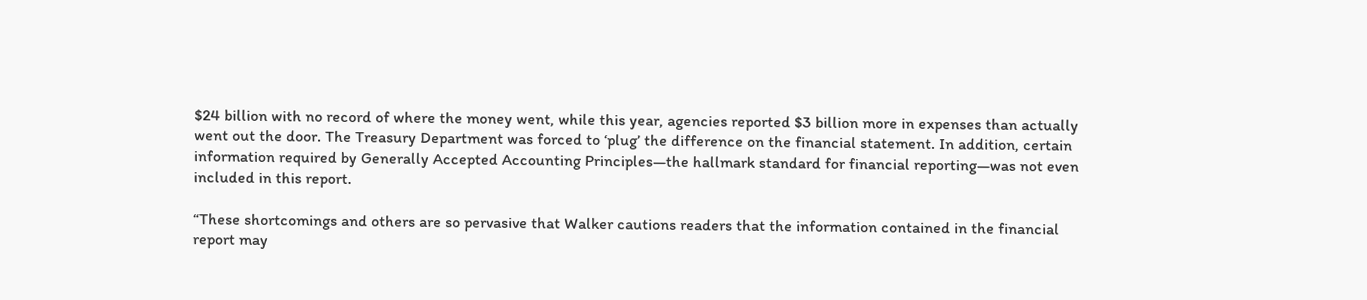$24 billion with no record of where the money went, while this year, agencies reported $3 billion more in expenses than actually went out the door. The Treasury Department was forced to ‘plug’ the difference on the financial statement. In addition, certain information required by Generally Accepted Accounting Principles—the hallmark standard for financial reporting—was not even included in this report.

“These shortcomings and others are so pervasive that Walker cautions readers that the information contained in the financial report may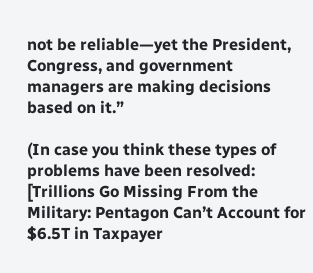not be reliable—yet the President, Congress, and government managers are making decisions based on it.”

(In case you think these types of problems have been resolved: [Trillions Go Missing From the Military: Pentagon Can’t Account for $6.5T in Taxpayer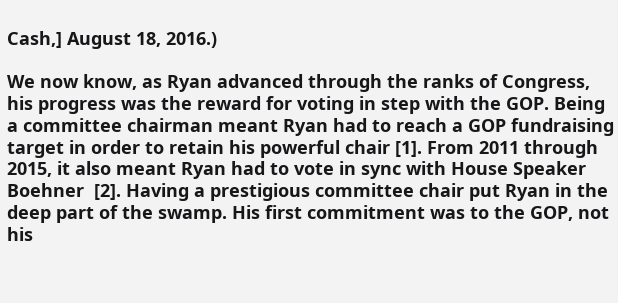Cash,] August 18, 2016.)

We now know, as Ryan advanced through the ranks of Congress, his progress was the reward for voting in step with the GOP. Being a committee chairman meant Ryan had to reach a GOP fundraising target in order to retain his powerful chair [1]. From 2011 through 2015, it also meant Ryan had to vote in sync with House Speaker Boehner  [2]. Having a prestigious committee chair put Ryan in the deep part of the swamp. His first commitment was to the GOP, not his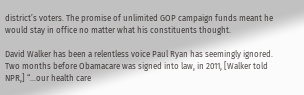district’s voters. The promise of unlimited GOP campaign funds meant he would stay in office no matter what his constituents thought.

David Walker has been a relentless voice Paul Ryan has seemingly ignored. Two months before Obamacare was signed into law, in 2011, [Walker told NPR,] “…our health care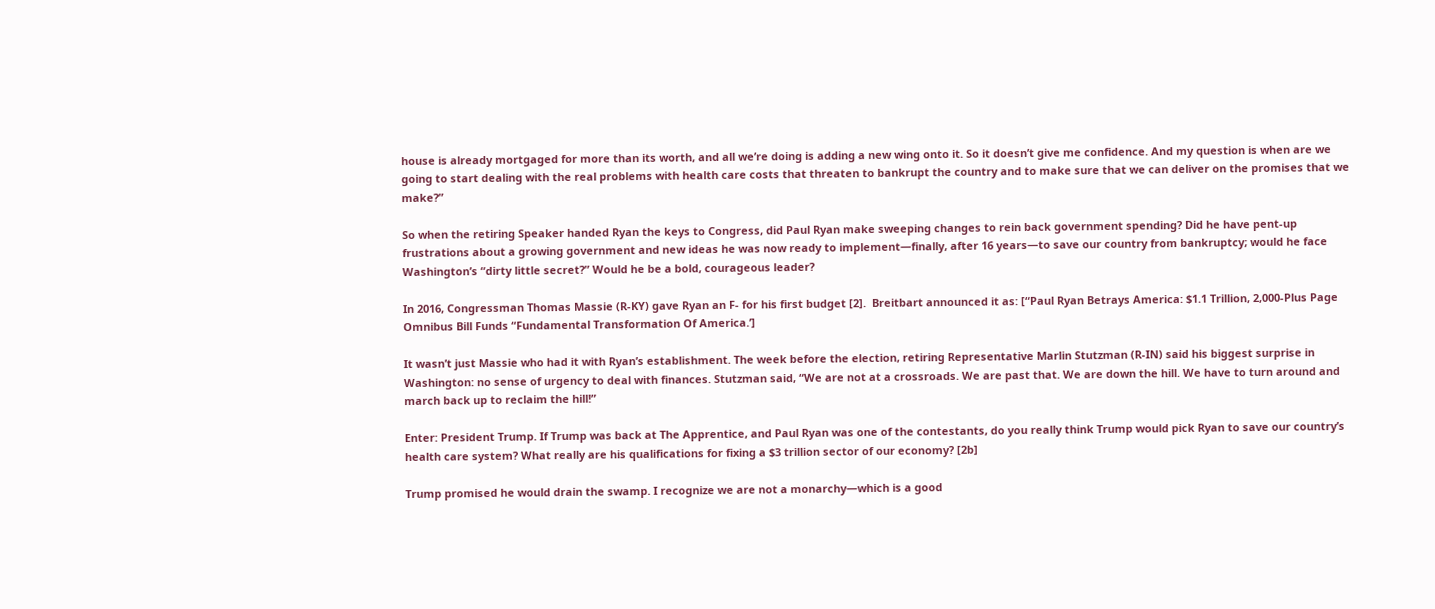house is already mortgaged for more than its worth, and all we’re doing is adding a new wing onto it. So it doesn’t give me confidence. And my question is when are we going to start dealing with the real problems with health care costs that threaten to bankrupt the country and to make sure that we can deliver on the promises that we make?”

So when the retiring Speaker handed Ryan the keys to Congress, did Paul Ryan make sweeping changes to rein back government spending? Did he have pent-up frustrations about a growing government and new ideas he was now ready to implement—finally, after 16 years—to save our country from bankruptcy; would he face Washington’s “dirty little secret?” Would he be a bold, courageous leader?

In 2016, Congressman Thomas Massie (R-KY) gave Ryan an F- for his first budget [2].  Breitbart announced it as: [“Paul Ryan Betrays America: $1.1 Trillion, 2,000-Plus Page Omnibus Bill Funds “Fundamental Transformation Of America.’]

It wasn’t just Massie who had it with Ryan’s establishment. The week before the election, retiring Representative Marlin Stutzman (R-IN) said his biggest surprise in Washington: no sense of urgency to deal with finances. Stutzman said, “We are not at a crossroads. We are past that. We are down the hill. We have to turn around and march back up to reclaim the hill!”

Enter: President Trump. If Trump was back at The Apprentice, and Paul Ryan was one of the contestants, do you really think Trump would pick Ryan to save our country’s health care system? What really are his qualifications for fixing a $3 trillion sector of our economy? [2b]

Trump promised he would drain the swamp. I recognize we are not a monarchy—which is a good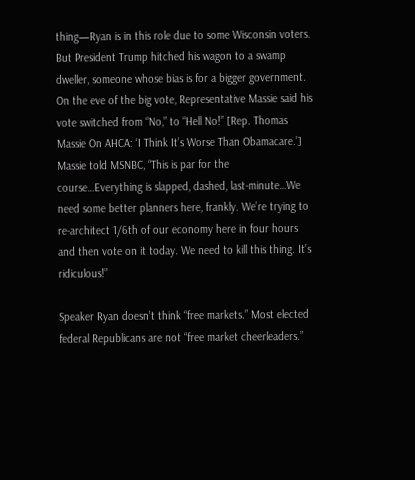thing—Ryan is in this role due to some Wisconsin voters. But President Trump hitched his wagon to a swamp dweller, someone whose bias is for a bigger government. On the eve of the big vote, Representative Massie said his vote switched from “No,” to “Hell No!” [Rep. Thomas Massie On AHCA: ‘I Think It’s Worse Than Obamacare.’] Massie told MSNBC, “This is par for the course…Everything is slapped, dashed, last-minute…We need some better planners here, frankly. We’re trying to re-architect 1/6th of our economy here in four hours and then vote on it today. We need to kill this thing. It’s ridiculous!”

Speaker Ryan doesn’t think “free markets.” Most elected federal Republicans are not “free market cheerleaders.”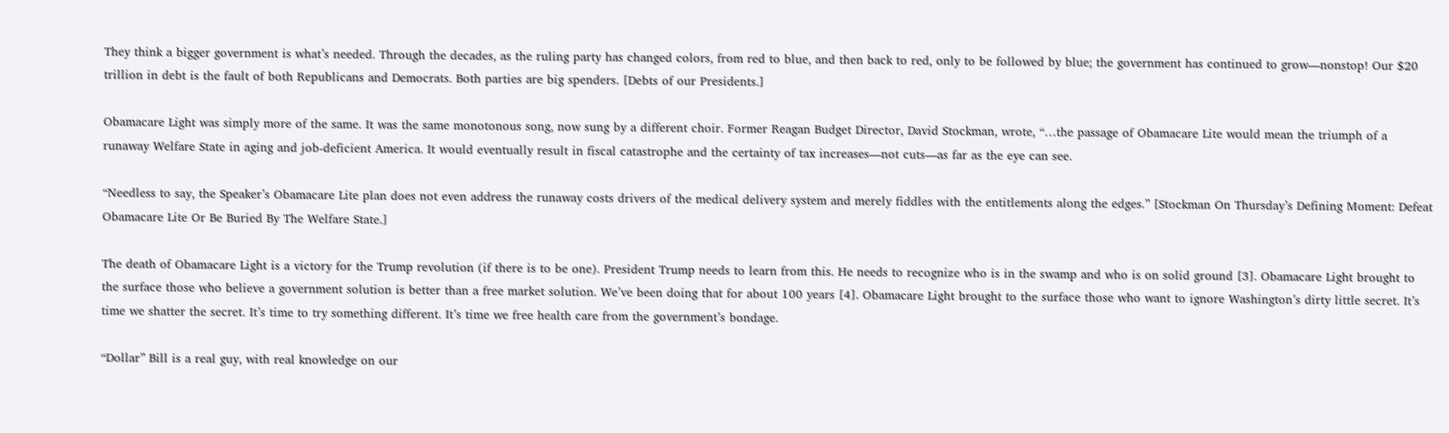They think a bigger government is what’s needed. Through the decades, as the ruling party has changed colors, from red to blue, and then back to red, only to be followed by blue; the government has continued to grow—nonstop! Our $20 trillion in debt is the fault of both Republicans and Democrats. Both parties are big spenders. [Debts of our Presidents.]

Obamacare Light was simply more of the same. It was the same monotonous song, now sung by a different choir. Former Reagan Budget Director, David Stockman, wrote, “…the passage of Obamacare Lite would mean the triumph of a runaway Welfare State in aging and job-deficient America. It would eventually result in fiscal catastrophe and the certainty of tax increases—not cuts—as far as the eye can see.

“Needless to say, the Speaker’s Obamacare Lite plan does not even address the runaway costs drivers of the medical delivery system and merely fiddles with the entitlements along the edges.” [Stockman On Thursday’s Defining Moment: Defeat Obamacare Lite Or Be Buried By The Welfare State.]

The death of Obamacare Light is a victory for the Trump revolution (if there is to be one). President Trump needs to learn from this. He needs to recognize who is in the swamp and who is on solid ground [3]. Obamacare Light brought to the surface those who believe a government solution is better than a free market solution. We’ve been doing that for about 100 years [4]. Obamacare Light brought to the surface those who want to ignore Washington’s dirty little secret. It’s time we shatter the secret. It’s time to try something different. It’s time we free health care from the government’s bondage.

“Dollar” Bill is a real guy, with real knowledge on our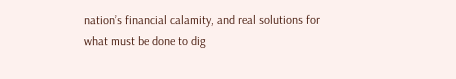nation’s financial calamity, and real solutions for what must be done to dig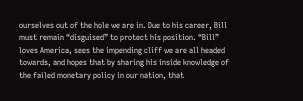ourselves out of the hole we are in. Due to his career, Bill must remain “disguised” to protect his position. “Bill” loves America, sees the impending cliff we are all headed towards, and hopes that by sharing his inside knowledge of the failed monetary policy in our nation, that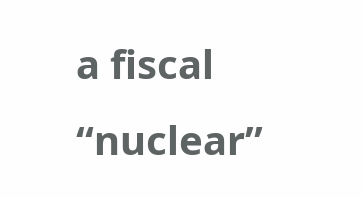a fiscal “nuclear”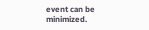event can be minimized.